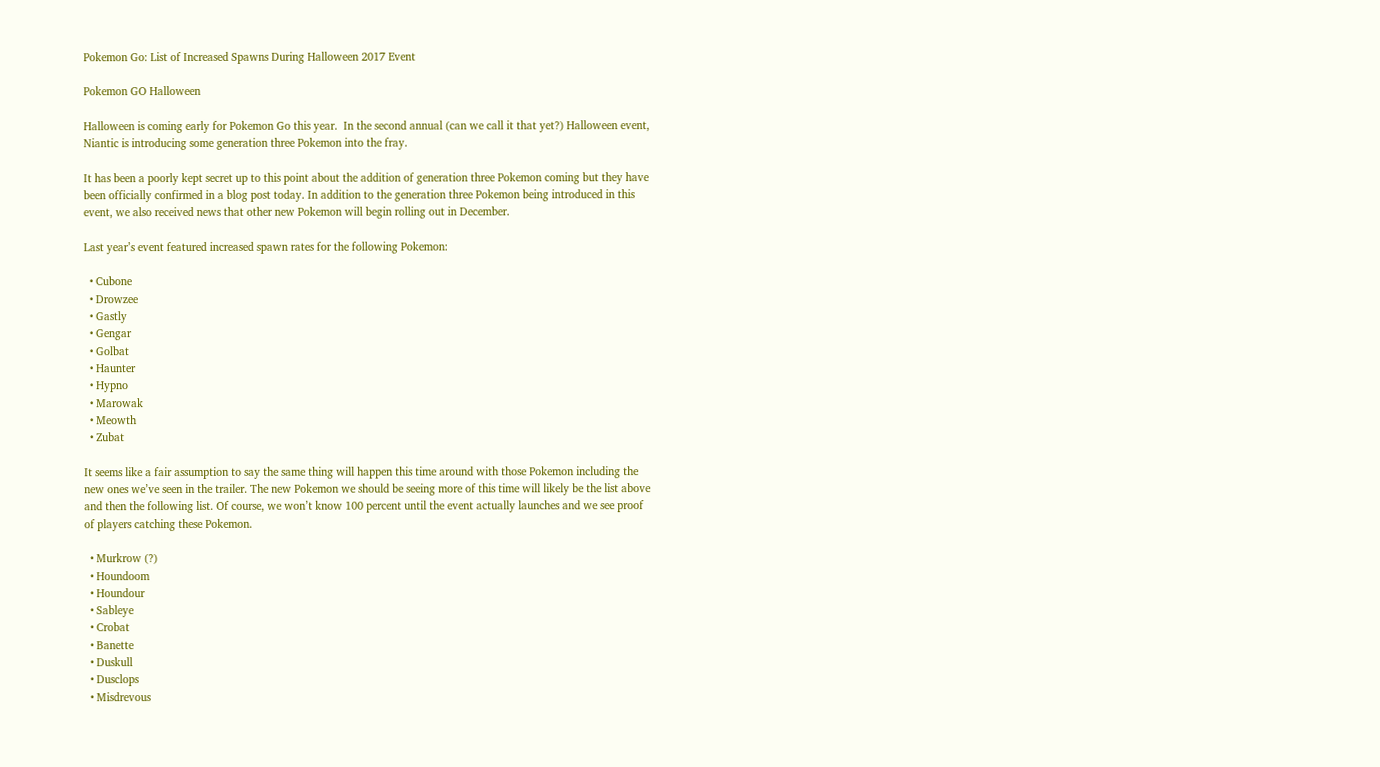Pokemon Go: List of Increased Spawns During Halloween 2017 Event

Pokemon GO Halloween

Halloween is coming early for Pokemon Go this year.  In the second annual (can we call it that yet?) Halloween event, Niantic is introducing some generation three Pokemon into the fray.

It has been a poorly kept secret up to this point about the addition of generation three Pokemon coming but they have been officially confirmed in a blog post today. In addition to the generation three Pokemon being introduced in this event, we also received news that other new Pokemon will begin rolling out in December.

Last year’s event featured increased spawn rates for the following Pokemon:

  • Cubone
  • Drowzee
  • Gastly
  • Gengar
  • Golbat
  • Haunter
  • Hypno
  • Marowak
  • Meowth
  • Zubat

It seems like a fair assumption to say the same thing will happen this time around with those Pokemon including the new ones we’ve seen in the trailer. The new Pokemon we should be seeing more of this time will likely be the list above and then the following list. Of course, we won’t know 100 percent until the event actually launches and we see proof of players catching these Pokemon.

  • Murkrow (?)
  • Houndoom
  • Houndour
  • Sableye
  • Crobat
  • Banette
  • Duskull
  • Dusclops
  • Misdrevous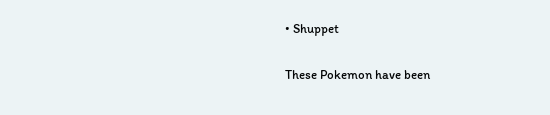• Shuppet

These Pokemon have been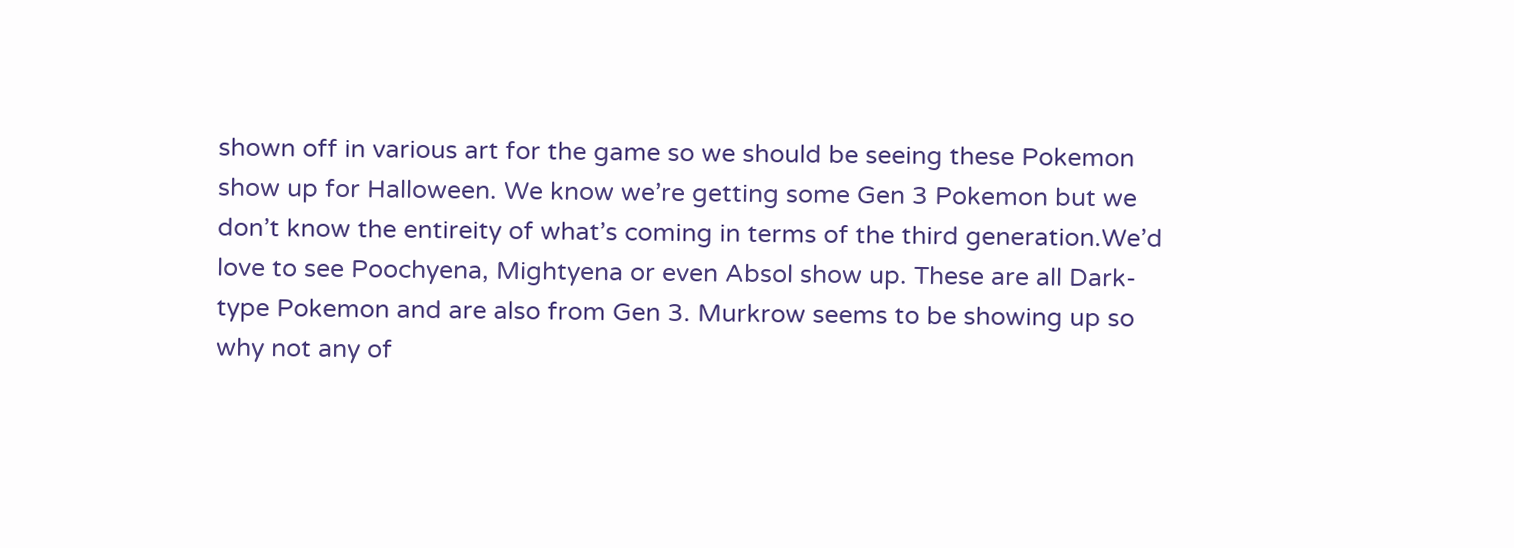shown off in various art for the game so we should be seeing these Pokemon show up for Halloween. We know we’re getting some Gen 3 Pokemon but we don’t know the entireity of what’s coming in terms of the third generation.We’d love to see Poochyena, Mightyena or even Absol show up. These are all Dark-type Pokemon and are also from Gen 3. Murkrow seems to be showing up so why not any of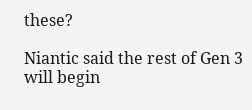these?

Niantic said the rest of Gen 3 will begin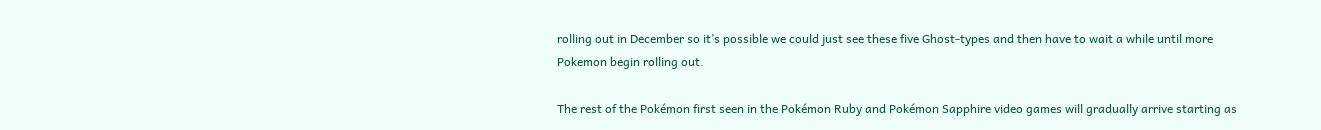rolling out in December so it’s possible we could just see these five Ghost-types and then have to wait a while until more Pokemon begin rolling out.

The rest of the Pokémon first seen in the Pokémon Ruby and Pokémon Sapphire video games will gradually arrive starting as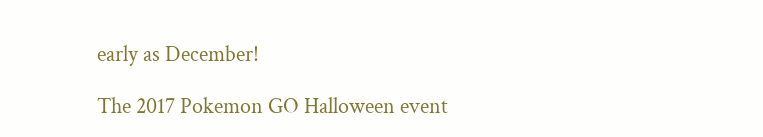early as December!

The 2017 Pokemon GO Halloween event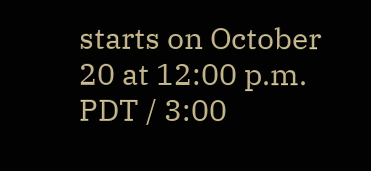starts on October 20 at 12:00 p.m. PDT / 3:00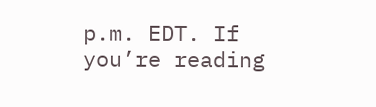p.m. EDT. If you’re reading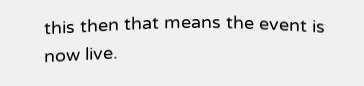this then that means the event is now live.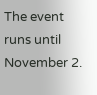The event runs until November 2.